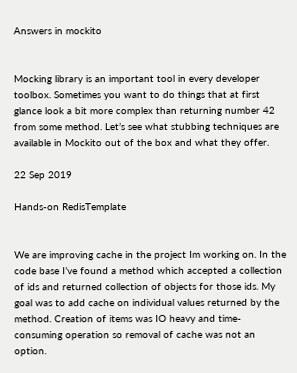Answers in mockito


Mocking library is an important tool in every developer toolbox. Sometimes you want to do things that at first glance look a bit more complex than returning number 42 from some method. Let’s see what stubbing techniques are available in Mockito out of the box and what they offer.

22 Sep 2019

Hands-on RedisTemplate


We are improving cache in the project Im working on. In the code base I’ve found a method which accepted a collection of ids and returned collection of objects for those ids. My goal was to add cache on individual values returned by the method. Creation of items was IO heavy and time-consuming operation so removal of cache was not an option.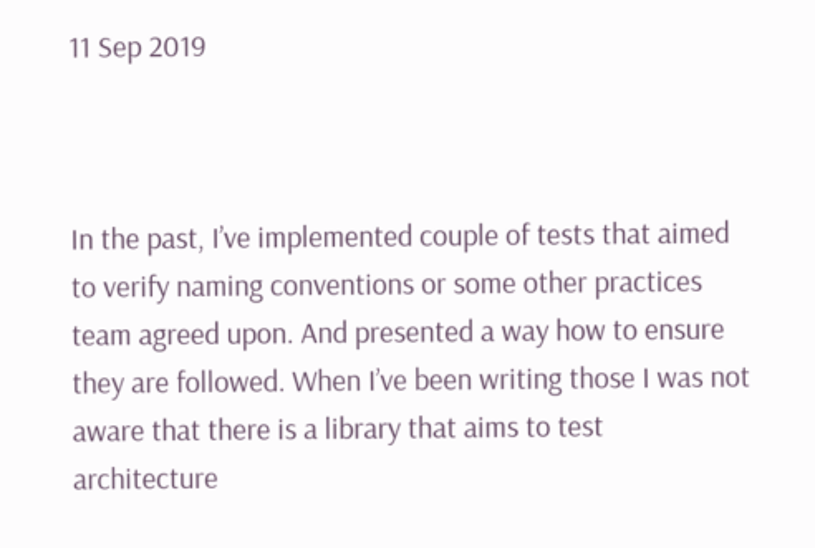11 Sep 2019



In the past, I’ve implemented couple of tests that aimed to verify naming conventions or some other practices team agreed upon. And presented a way how to ensure they are followed. When I’ve been writing those I was not aware that there is a library that aims to test architecture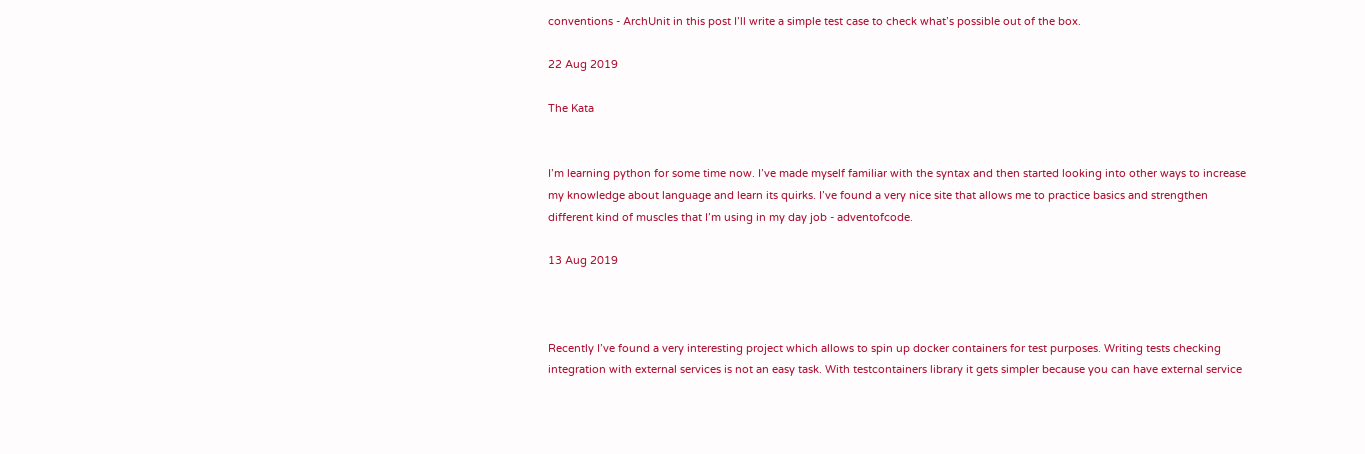conventions - ArchUnit in this post I’ll write a simple test case to check what’s possible out of the box.

22 Aug 2019

The Kata


I’m learning python for some time now. I’ve made myself familiar with the syntax and then started looking into other ways to increase my knowledge about language and learn its quirks. I’ve found a very nice site that allows me to practice basics and strengthen different kind of muscles that I’m using in my day job - adventofcode.

13 Aug 2019



Recently I’ve found a very interesting project which allows to spin up docker containers for test purposes. Writing tests checking integration with external services is not an easy task. With testcontainers library it gets simpler because you can have external service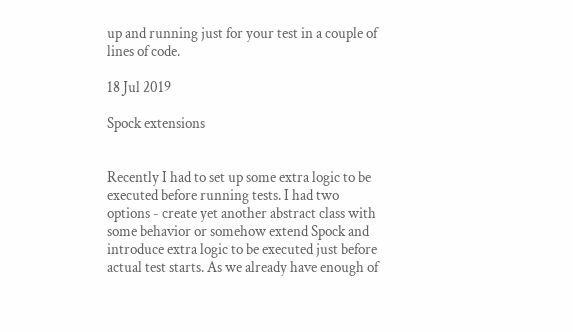up and running just for your test in a couple of lines of code.

18 Jul 2019

Spock extensions


Recently I had to set up some extra logic to be executed before running tests. I had two options - create yet another abstract class with some behavior or somehow extend Spock and introduce extra logic to be executed just before actual test starts. As we already have enough of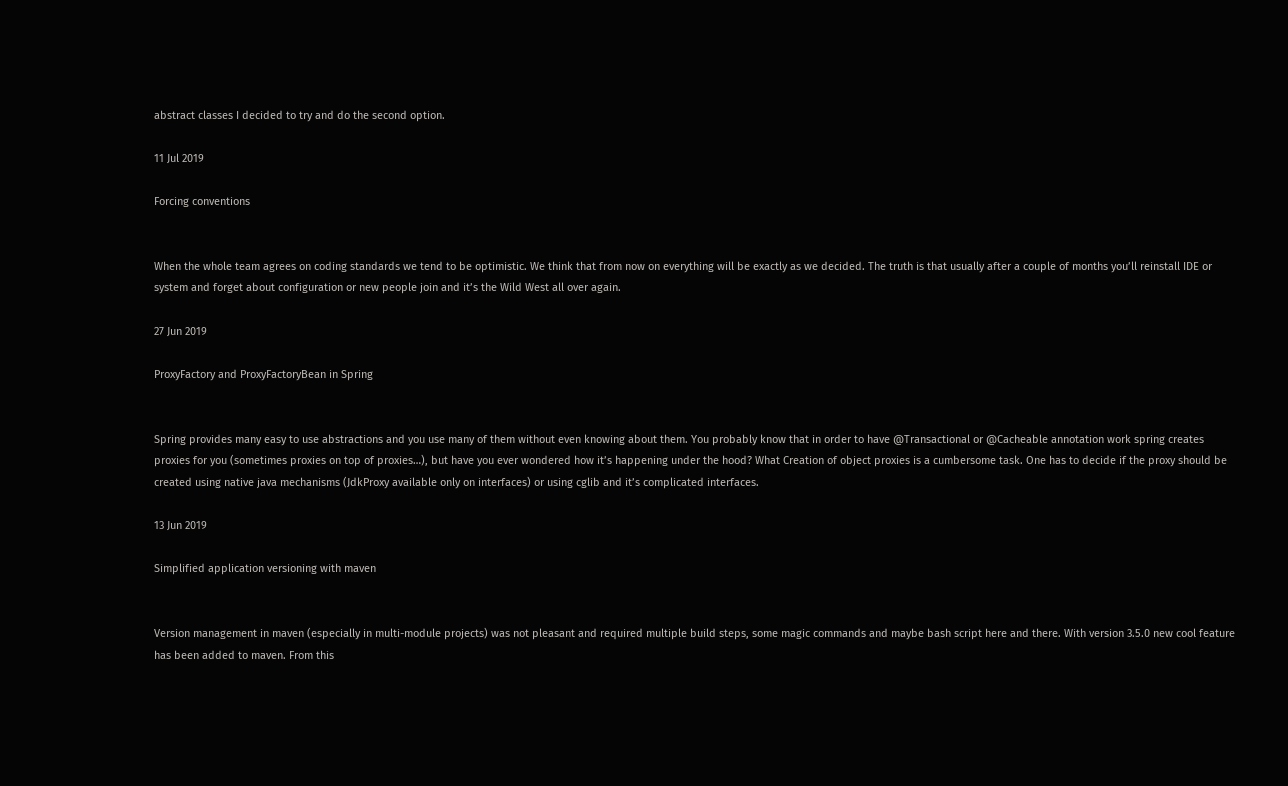abstract classes I decided to try and do the second option.

11 Jul 2019

Forcing conventions


When the whole team agrees on coding standards we tend to be optimistic. We think that from now on everything will be exactly as we decided. The truth is that usually after a couple of months you’ll reinstall IDE or system and forget about configuration or new people join and it’s the Wild West all over again.

27 Jun 2019

ProxyFactory and ProxyFactoryBean in Spring


Spring provides many easy to use abstractions and you use many of them without even knowing about them. You probably know that in order to have @Transactional or @Cacheable annotation work spring creates proxies for you (sometimes proxies on top of proxies…), but have you ever wondered how it’s happening under the hood? What Creation of object proxies is a cumbersome task. One has to decide if the proxy should be created using native java mechanisms (JdkProxy available only on interfaces) or using cglib and it’s complicated interfaces.

13 Jun 2019

Simplified application versioning with maven


Version management in maven (especially in multi-module projects) was not pleasant and required multiple build steps, some magic commands and maybe bash script here and there. With version 3.5.0 new cool feature has been added to maven. From this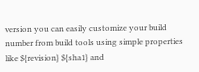version you can easily customize your build number from build tools using simple properties like ${revision} ${sha1} and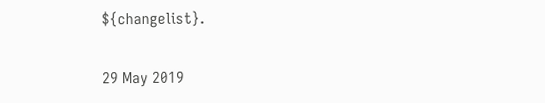${changelist}.

29 May 2019